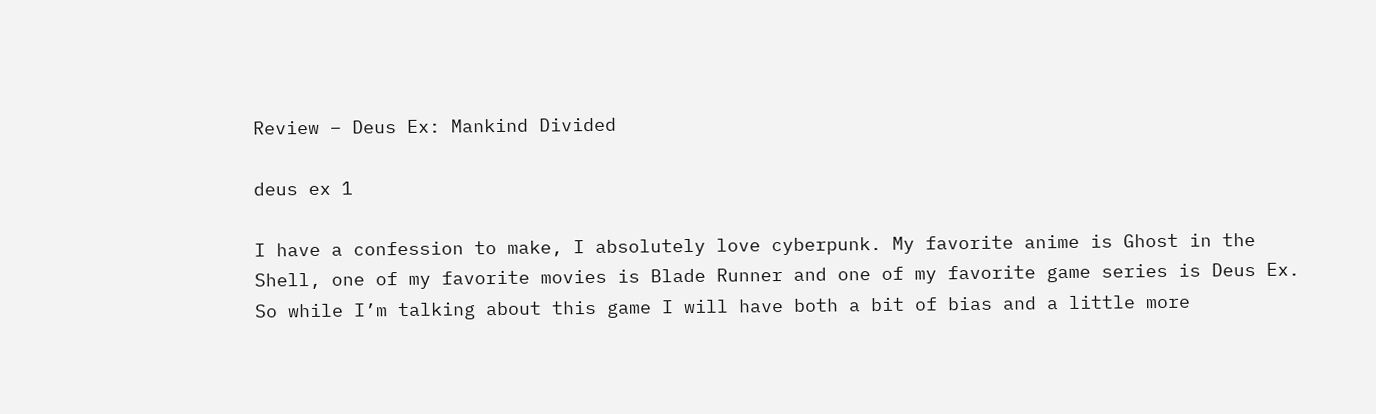Review – Deus Ex: Mankind Divided

deus ex 1

I have a confession to make, I absolutely love cyberpunk. My favorite anime is Ghost in the Shell, one of my favorite movies is Blade Runner and one of my favorite game series is Deus Ex. So while I’m talking about this game I will have both a bit of bias and a little more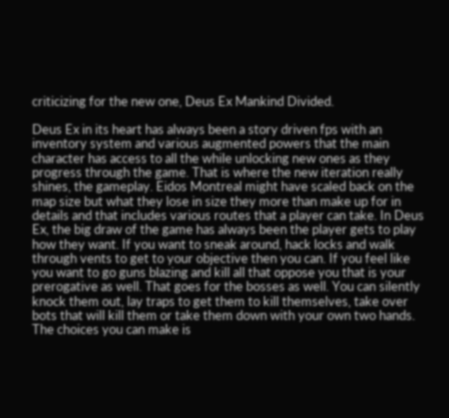criticizing for the new one, Deus Ex Mankind Divided.

Deus Ex in its heart has always been a story driven fps with an inventory system and various augmented powers that the main character has access to all the while unlocking new ones as they progress through the game. That is where the new iteration really shines, the gameplay. Eidos Montreal might have scaled back on the map size but what they lose in size they more than make up for in details and that includes various routes that a player can take. In Deus Ex, the big draw of the game has always been the player gets to play how they want. If you want to sneak around, hack locks and walk through vents to get to your objective then you can. If you feel like you want to go guns blazing and kill all that oppose you that is your prerogative as well. That goes for the bosses as well. You can silently knock them out, lay traps to get them to kill themselves, take over bots that will kill them or take them down with your own two hands. The choices you can make is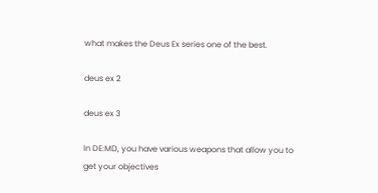what makes the Deus Ex series one of the best.

deus ex 2

deus ex 3

In DE:MD, you have various weapons that allow you to get your objectives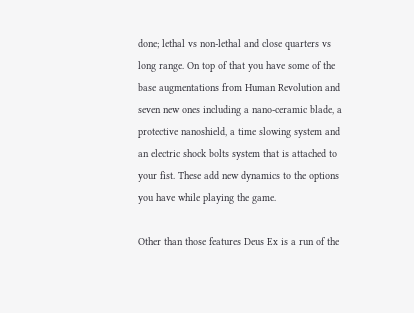done; lethal vs non-lethal and close quarters vs long range. On top of that you have some of the base augmentations from Human Revolution and seven new ones including a nano-ceramic blade, a protective nanoshield, a time slowing system and an electric shock bolts system that is attached to your fist. These add new dynamics to the options you have while playing the game.

Other than those features Deus Ex is a run of the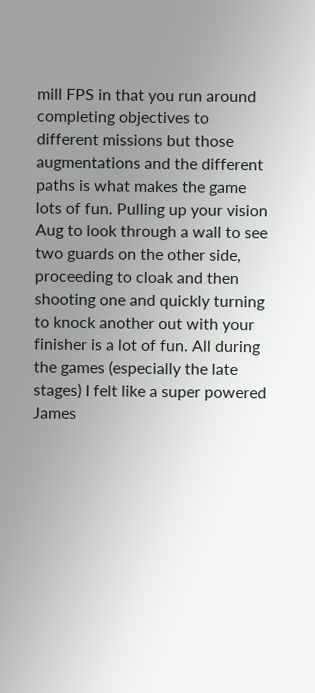mill FPS in that you run around completing objectives to different missions but those augmentations and the different paths is what makes the game lots of fun. Pulling up your vision Aug to look through a wall to see two guards on the other side, proceeding to cloak and then shooting one and quickly turning to knock another out with your finisher is a lot of fun. All during the games (especially the late stages) I felt like a super powered James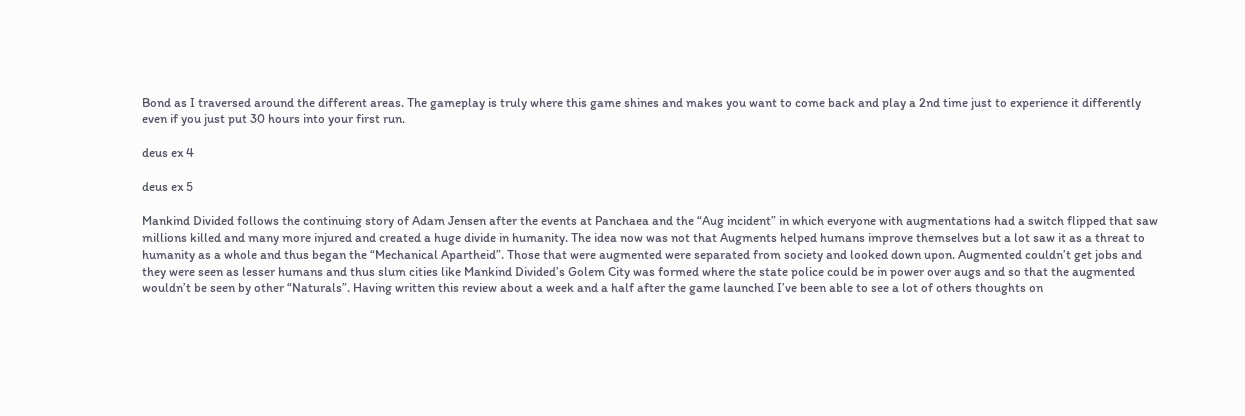Bond as I traversed around the different areas. The gameplay is truly where this game shines and makes you want to come back and play a 2nd time just to experience it differently even if you just put 30 hours into your first run.

deus ex 4

deus ex 5

Mankind Divided follows the continuing story of Adam Jensen after the events at Panchaea and the “Aug incident” in which everyone with augmentations had a switch flipped that saw millions killed and many more injured and created a huge divide in humanity. The idea now was not that Augments helped humans improve themselves but a lot saw it as a threat to humanity as a whole and thus began the “Mechanical Apartheid”. Those that were augmented were separated from society and looked down upon. Augmented couldn’t get jobs and they were seen as lesser humans and thus slum cities like Mankind Divided’s Golem City was formed where the state police could be in power over augs and so that the augmented wouldn’t be seen by other “Naturals”. Having written this review about a week and a half after the game launched I’ve been able to see a lot of others thoughts on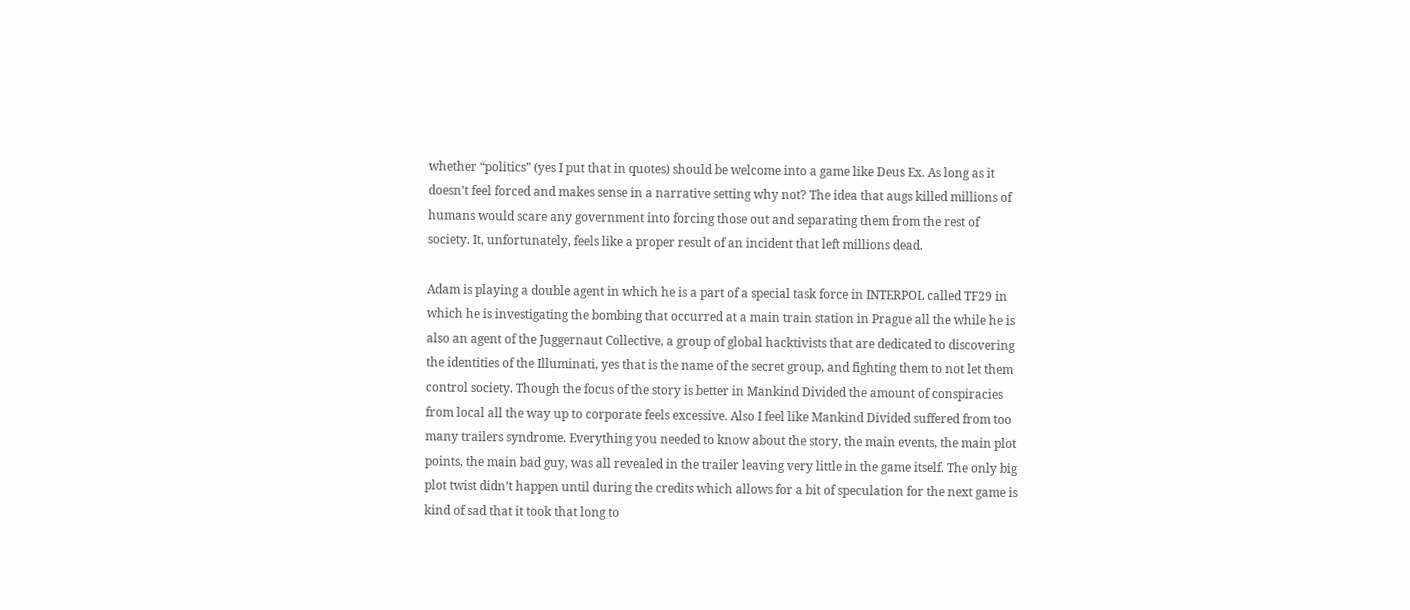whether “politics” (yes I put that in quotes) should be welcome into a game like Deus Ex. As long as it doesn’t feel forced and makes sense in a narrative setting why not? The idea that augs killed millions of humans would scare any government into forcing those out and separating them from the rest of society. It, unfortunately, feels like a proper result of an incident that left millions dead.

Adam is playing a double agent in which he is a part of a special task force in INTERPOL called TF29 in which he is investigating the bombing that occurred at a main train station in Prague all the while he is also an agent of the Juggernaut Collective, a group of global hacktivists that are dedicated to discovering the identities of the Illuminati, yes that is the name of the secret group, and fighting them to not let them control society. Though the focus of the story is better in Mankind Divided the amount of conspiracies from local all the way up to corporate feels excessive. Also I feel like Mankind Divided suffered from too many trailers syndrome. Everything you needed to know about the story, the main events, the main plot points, the main bad guy, was all revealed in the trailer leaving very little in the game itself. The only big plot twist didn’t happen until during the credits which allows for a bit of speculation for the next game is kind of sad that it took that long to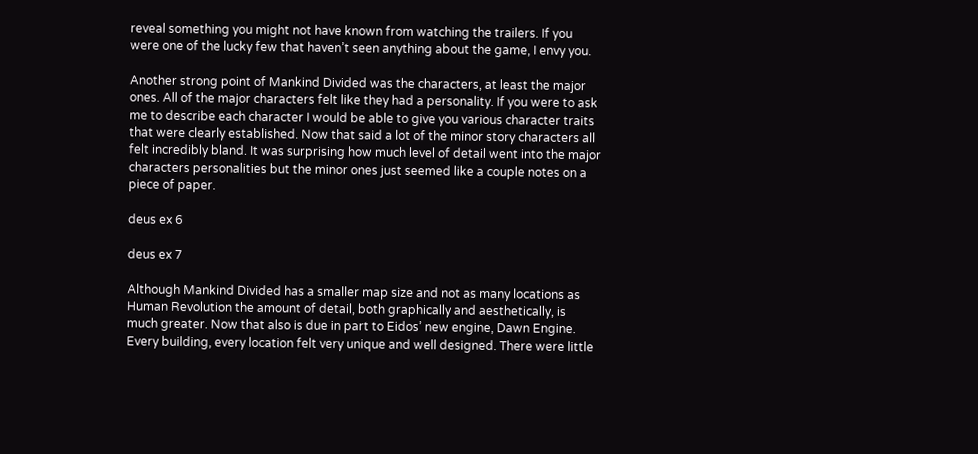reveal something you might not have known from watching the trailers. If you were one of the lucky few that haven’t seen anything about the game, I envy you.

Another strong point of Mankind Divided was the characters, at least the major ones. All of the major characters felt like they had a personality. If you were to ask me to describe each character I would be able to give you various character traits that were clearly established. Now that said a lot of the minor story characters all felt incredibly bland. It was surprising how much level of detail went into the major characters personalities but the minor ones just seemed like a couple notes on a piece of paper.

deus ex 6

deus ex 7

Although Mankind Divided has a smaller map size and not as many locations as Human Revolution the amount of detail, both graphically and aesthetically, is much greater. Now that also is due in part to Eidos’ new engine, Dawn Engine. Every building, every location felt very unique and well designed. There were little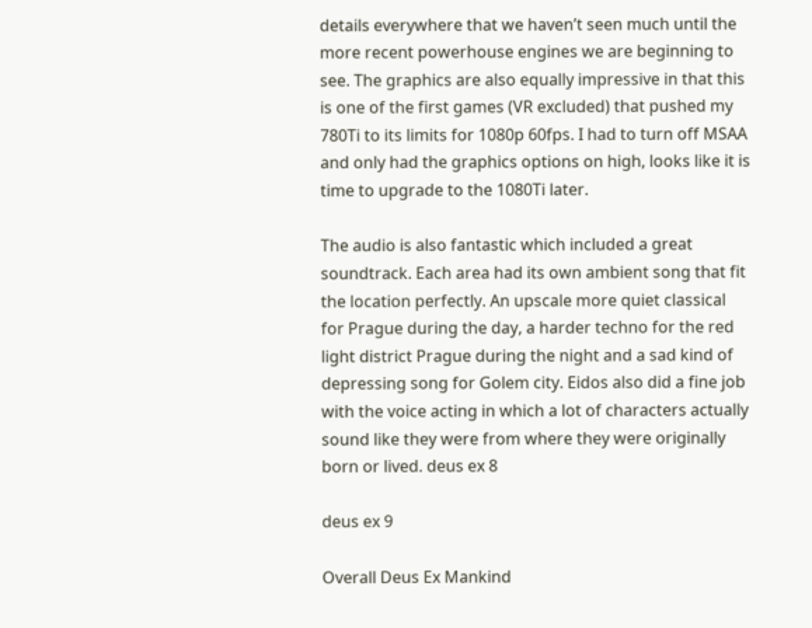details everywhere that we haven’t seen much until the more recent powerhouse engines we are beginning to see. The graphics are also equally impressive in that this is one of the first games (VR excluded) that pushed my 780Ti to its limits for 1080p 60fps. I had to turn off MSAA and only had the graphics options on high, looks like it is time to upgrade to the 1080Ti later.

The audio is also fantastic which included a great soundtrack. Each area had its own ambient song that fit the location perfectly. An upscale more quiet classical for Prague during the day, a harder techno for the red light district Prague during the night and a sad kind of depressing song for Golem city. Eidos also did a fine job with the voice acting in which a lot of characters actually sound like they were from where they were originally born or lived. deus ex 8

deus ex 9

Overall Deus Ex Mankind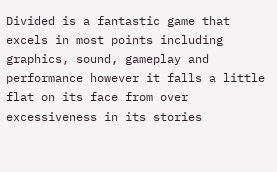Divided is a fantastic game that excels in most points including graphics, sound, gameplay and performance however it falls a little flat on its face from over excessiveness in its stories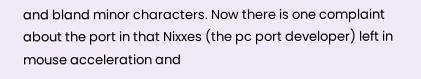and bland minor characters. Now there is one complaint about the port in that Nixxes (the pc port developer) left in mouse acceleration and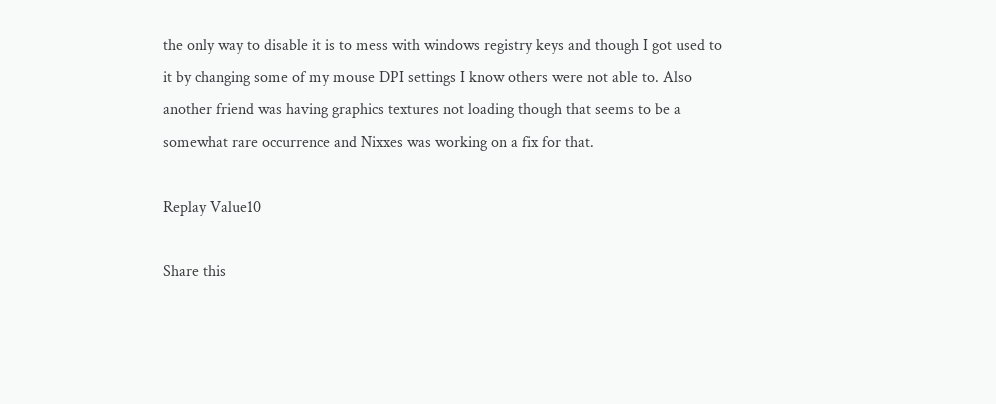the only way to disable it is to mess with windows registry keys and though I got used to it by changing some of my mouse DPI settings I know others were not able to. Also another friend was having graphics textures not loading though that seems to be a somewhat rare occurrence and Nixxes was working on a fix for that.

Replay Value10

Share this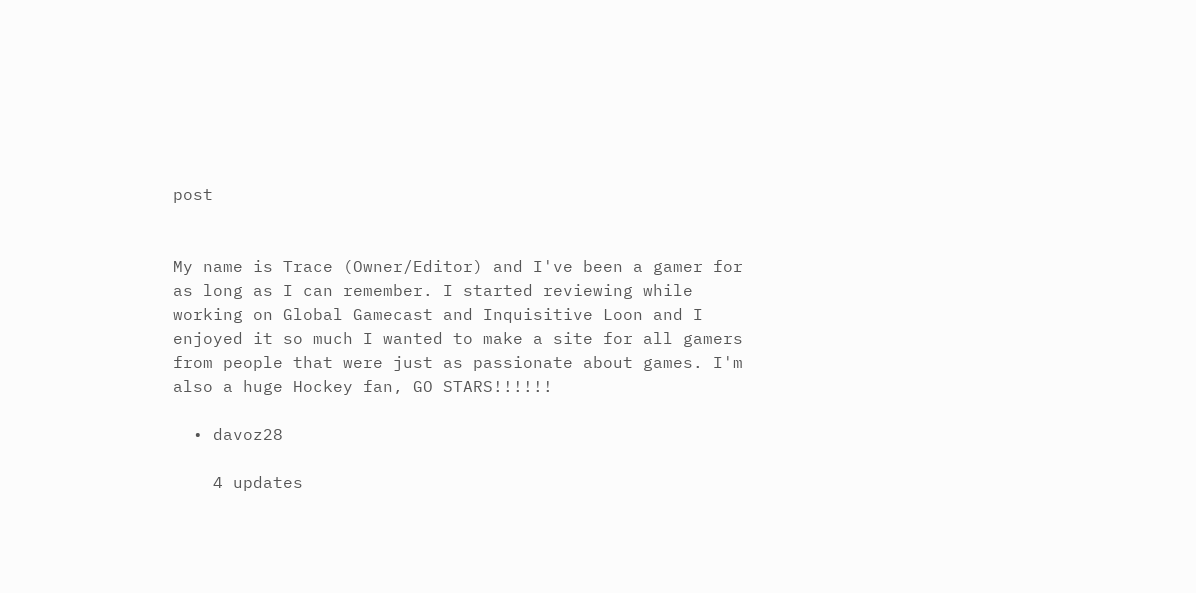post


My name is Trace (Owner/Editor) and I've been a gamer for as long as I can remember. I started reviewing while working on Global Gamecast and Inquisitive Loon and I enjoyed it so much I wanted to make a site for all gamers from people that were just as passionate about games. I'm also a huge Hockey fan, GO STARS!!!!!!

  • davoz28

    4 updates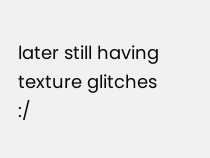later still having texture glitches :/